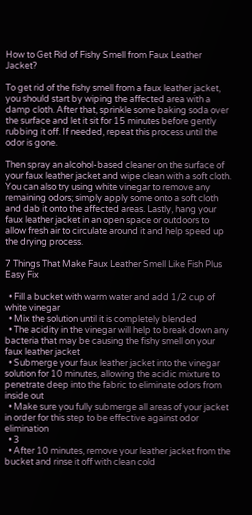How to Get Rid of Fishy Smell from Faux Leather Jacket?

To get rid of the fishy smell from a faux leather jacket, you should start by wiping the affected area with a damp cloth. After that, sprinkle some baking soda over the surface and let it sit for 15 minutes before gently rubbing it off. If needed, repeat this process until the odor is gone.

Then spray an alcohol-based cleaner on the surface of your faux leather jacket and wipe clean with a soft cloth. You can also try using white vinegar to remove any remaining odors; simply apply some onto a soft cloth and dab it onto the affected areas. Lastly, hang your faux leather jacket in an open space or outdoors to allow fresh air to circulate around it and help speed up the drying process.

7 Things That Make Faux Leather Smell Like Fish Plus Easy Fix

  • Fill a bucket with warm water and add 1/2 cup of white vinegar
  • Mix the solution until it is completely blended
  • The acidity in the vinegar will help to break down any bacteria that may be causing the fishy smell on your faux leather jacket
  • Submerge your faux leather jacket into the vinegar solution for 10 minutes, allowing the acidic mixture to penetrate deep into the fabric to eliminate odors from inside out
  • Make sure you fully submerge all areas of your jacket in order for this step to be effective against odor elimination
  • 3
  • After 10 minutes, remove your leather jacket from the bucket and rinse it off with clean cold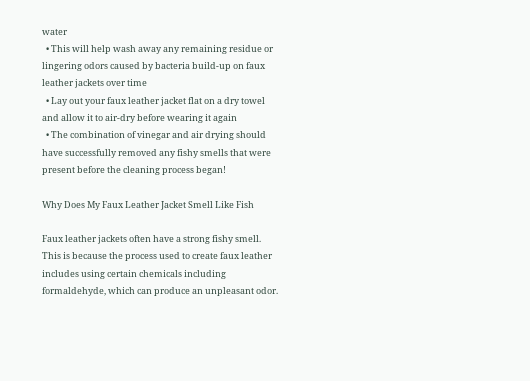water
  • This will help wash away any remaining residue or lingering odors caused by bacteria build-up on faux leather jackets over time
  • Lay out your faux leather jacket flat on a dry towel and allow it to air-dry before wearing it again
  • The combination of vinegar and air drying should have successfully removed any fishy smells that were present before the cleaning process began!

Why Does My Faux Leather Jacket Smell Like Fish

Faux leather jackets often have a strong fishy smell. This is because the process used to create faux leather includes using certain chemicals including formaldehyde, which can produce an unpleasant odor.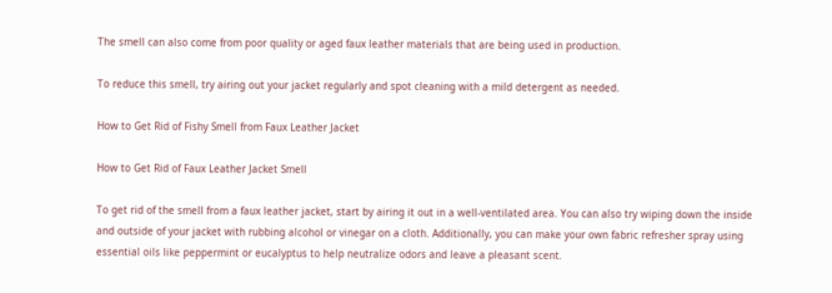The smell can also come from poor quality or aged faux leather materials that are being used in production.

To reduce this smell, try airing out your jacket regularly and spot cleaning with a mild detergent as needed.

How to Get Rid of Fishy Smell from Faux Leather Jacket

How to Get Rid of Faux Leather Jacket Smell

To get rid of the smell from a faux leather jacket, start by airing it out in a well-ventilated area. You can also try wiping down the inside and outside of your jacket with rubbing alcohol or vinegar on a cloth. Additionally, you can make your own fabric refresher spray using essential oils like peppermint or eucalyptus to help neutralize odors and leave a pleasant scent.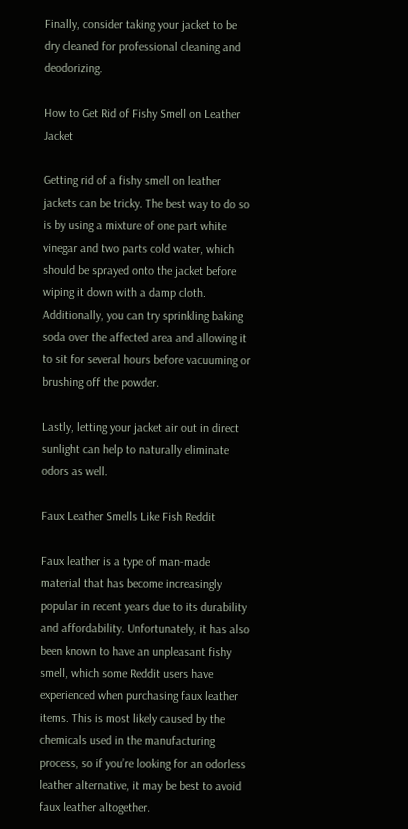Finally, consider taking your jacket to be dry cleaned for professional cleaning and deodorizing.

How to Get Rid of Fishy Smell on Leather Jacket

Getting rid of a fishy smell on leather jackets can be tricky. The best way to do so is by using a mixture of one part white vinegar and two parts cold water, which should be sprayed onto the jacket before wiping it down with a damp cloth. Additionally, you can try sprinkling baking soda over the affected area and allowing it to sit for several hours before vacuuming or brushing off the powder.

Lastly, letting your jacket air out in direct sunlight can help to naturally eliminate odors as well.

Faux Leather Smells Like Fish Reddit

Faux leather is a type of man-made material that has become increasingly popular in recent years due to its durability and affordability. Unfortunately, it has also been known to have an unpleasant fishy smell, which some Reddit users have experienced when purchasing faux leather items. This is most likely caused by the chemicals used in the manufacturing process, so if you’re looking for an odorless leather alternative, it may be best to avoid faux leather altogether.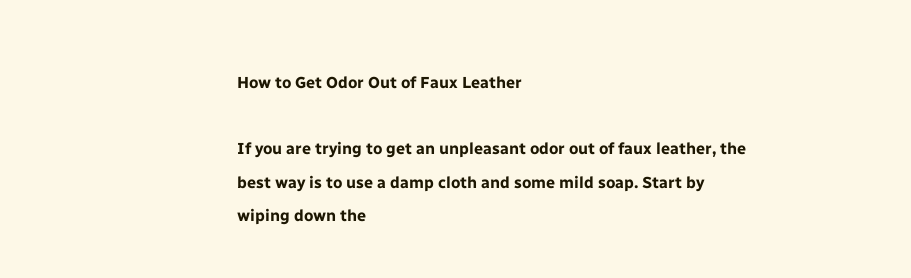How to Get Odor Out of Faux Leather

If you are trying to get an unpleasant odor out of faux leather, the best way is to use a damp cloth and some mild soap. Start by wiping down the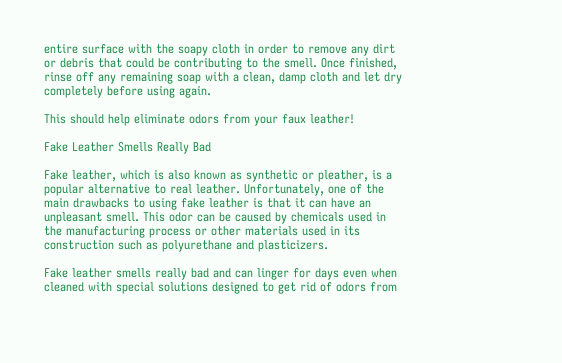entire surface with the soapy cloth in order to remove any dirt or debris that could be contributing to the smell. Once finished, rinse off any remaining soap with a clean, damp cloth and let dry completely before using again.

This should help eliminate odors from your faux leather!

Fake Leather Smells Really Bad

Fake leather, which is also known as synthetic or pleather, is a popular alternative to real leather. Unfortunately, one of the main drawbacks to using fake leather is that it can have an unpleasant smell. This odor can be caused by chemicals used in the manufacturing process or other materials used in its construction such as polyurethane and plasticizers.

Fake leather smells really bad and can linger for days even when cleaned with special solutions designed to get rid of odors from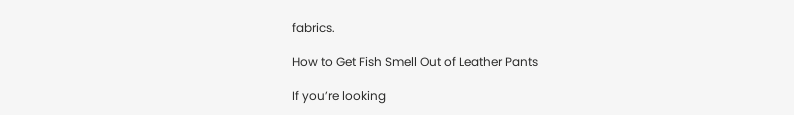fabrics.

How to Get Fish Smell Out of Leather Pants

If you’re looking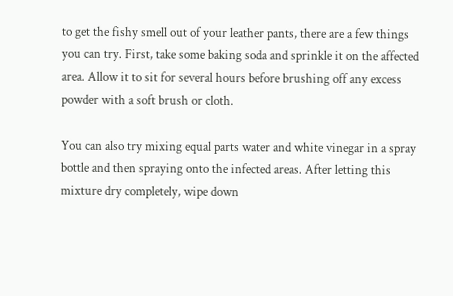to get the fishy smell out of your leather pants, there are a few things you can try. First, take some baking soda and sprinkle it on the affected area. Allow it to sit for several hours before brushing off any excess powder with a soft brush or cloth.

You can also try mixing equal parts water and white vinegar in a spray bottle and then spraying onto the infected areas. After letting this mixture dry completely, wipe down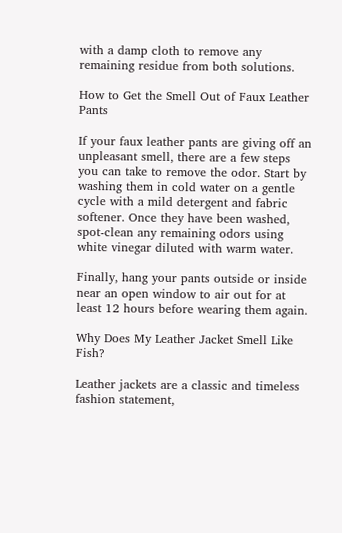with a damp cloth to remove any remaining residue from both solutions.

How to Get the Smell Out of Faux Leather Pants

If your faux leather pants are giving off an unpleasant smell, there are a few steps you can take to remove the odor. Start by washing them in cold water on a gentle cycle with a mild detergent and fabric softener. Once they have been washed, spot-clean any remaining odors using white vinegar diluted with warm water.

Finally, hang your pants outside or inside near an open window to air out for at least 12 hours before wearing them again.

Why Does My Leather Jacket Smell Like Fish?

Leather jackets are a classic and timeless fashion statement,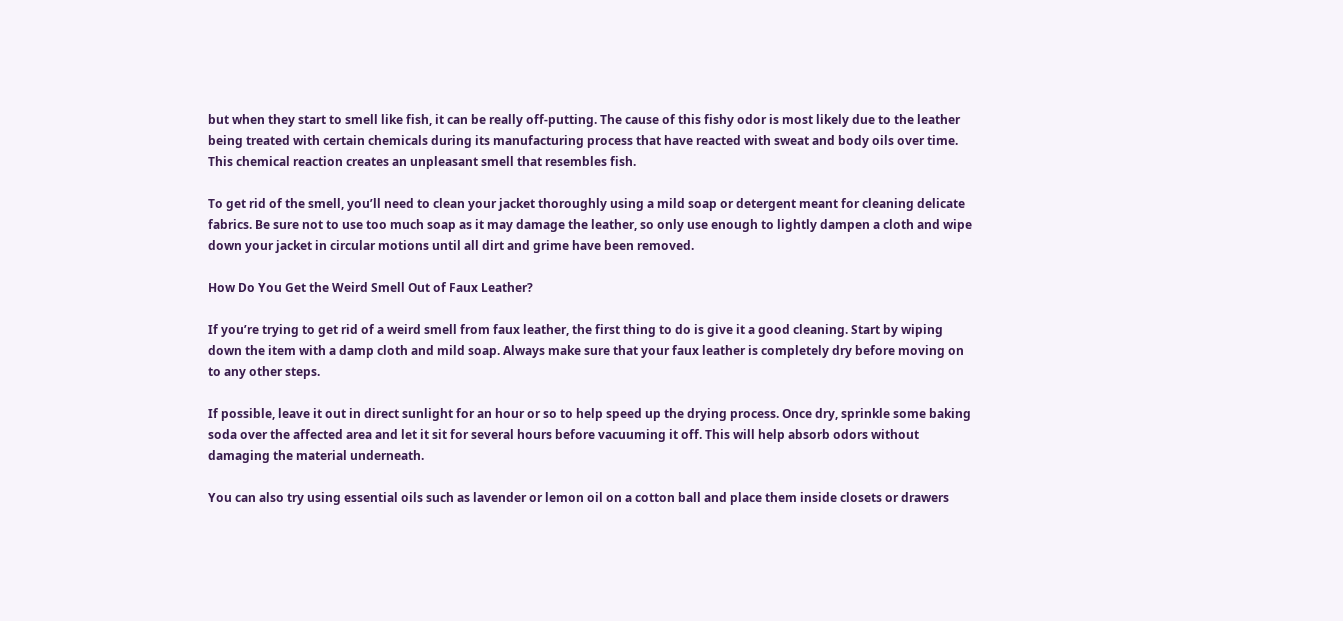but when they start to smell like fish, it can be really off-putting. The cause of this fishy odor is most likely due to the leather being treated with certain chemicals during its manufacturing process that have reacted with sweat and body oils over time. This chemical reaction creates an unpleasant smell that resembles fish.

To get rid of the smell, you’ll need to clean your jacket thoroughly using a mild soap or detergent meant for cleaning delicate fabrics. Be sure not to use too much soap as it may damage the leather, so only use enough to lightly dampen a cloth and wipe down your jacket in circular motions until all dirt and grime have been removed.

How Do You Get the Weird Smell Out of Faux Leather?

If you’re trying to get rid of a weird smell from faux leather, the first thing to do is give it a good cleaning. Start by wiping down the item with a damp cloth and mild soap. Always make sure that your faux leather is completely dry before moving on to any other steps.

If possible, leave it out in direct sunlight for an hour or so to help speed up the drying process. Once dry, sprinkle some baking soda over the affected area and let it sit for several hours before vacuuming it off. This will help absorb odors without damaging the material underneath.

You can also try using essential oils such as lavender or lemon oil on a cotton ball and place them inside closets or drawers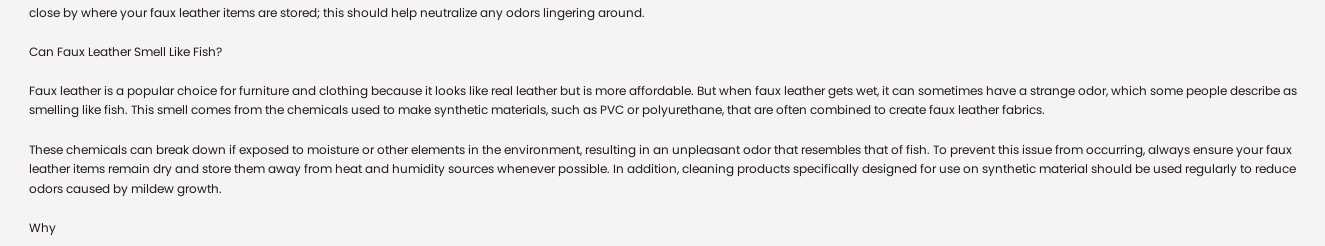close by where your faux leather items are stored; this should help neutralize any odors lingering around.

Can Faux Leather Smell Like Fish?

Faux leather is a popular choice for furniture and clothing because it looks like real leather but is more affordable. But when faux leather gets wet, it can sometimes have a strange odor, which some people describe as smelling like fish. This smell comes from the chemicals used to make synthetic materials, such as PVC or polyurethane, that are often combined to create faux leather fabrics.

These chemicals can break down if exposed to moisture or other elements in the environment, resulting in an unpleasant odor that resembles that of fish. To prevent this issue from occurring, always ensure your faux leather items remain dry and store them away from heat and humidity sources whenever possible. In addition, cleaning products specifically designed for use on synthetic material should be used regularly to reduce odors caused by mildew growth.

Why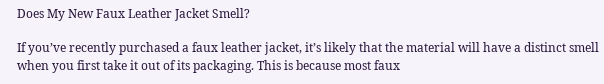Does My New Faux Leather Jacket Smell?

If you’ve recently purchased a faux leather jacket, it’s likely that the material will have a distinct smell when you first take it out of its packaging. This is because most faux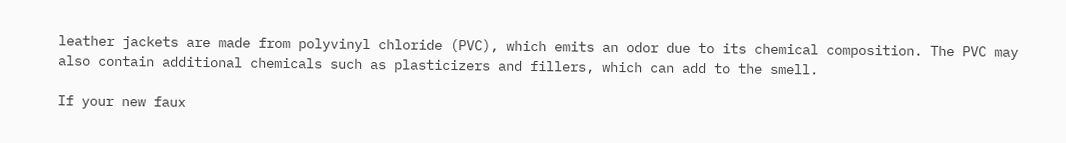leather jackets are made from polyvinyl chloride (PVC), which emits an odor due to its chemical composition. The PVC may also contain additional chemicals such as plasticizers and fillers, which can add to the smell.

If your new faux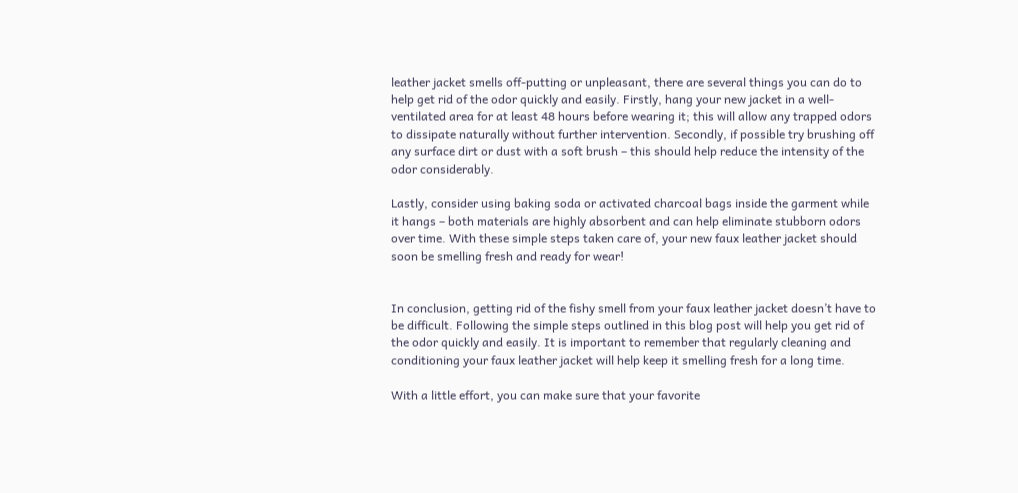leather jacket smells off-putting or unpleasant, there are several things you can do to help get rid of the odor quickly and easily. Firstly, hang your new jacket in a well-ventilated area for at least 48 hours before wearing it; this will allow any trapped odors to dissipate naturally without further intervention. Secondly, if possible try brushing off any surface dirt or dust with a soft brush – this should help reduce the intensity of the odor considerably.

Lastly, consider using baking soda or activated charcoal bags inside the garment while it hangs – both materials are highly absorbent and can help eliminate stubborn odors over time. With these simple steps taken care of, your new faux leather jacket should soon be smelling fresh and ready for wear!


In conclusion, getting rid of the fishy smell from your faux leather jacket doesn’t have to be difficult. Following the simple steps outlined in this blog post will help you get rid of the odor quickly and easily. It is important to remember that regularly cleaning and conditioning your faux leather jacket will help keep it smelling fresh for a long time.

With a little effort, you can make sure that your favorite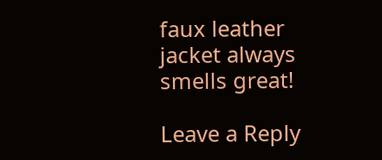faux leather jacket always smells great!

Leave a Reply